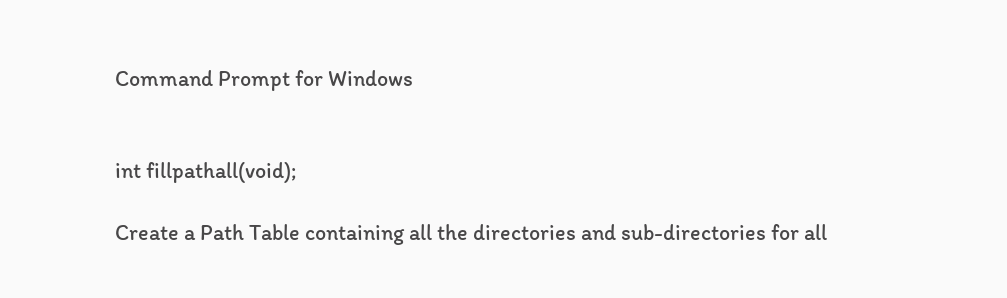Command Prompt for Windows


int fillpathall(void);

Create a Path Table containing all the directories and sub-directories for all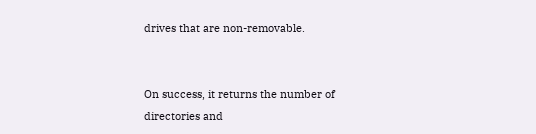drives that are non-removable.


On success, it returns the number of directories and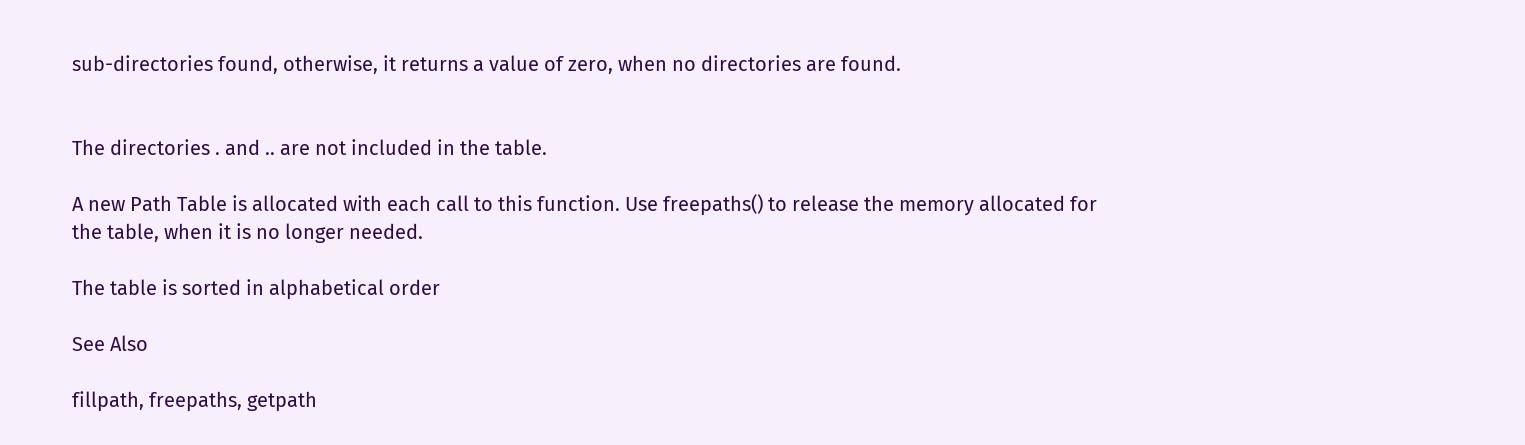sub-directories found, otherwise, it returns a value of zero, when no directories are found.


The directories . and .. are not included in the table.

A new Path Table is allocated with each call to this function. Use freepaths() to release the memory allocated for the table, when it is no longer needed.

The table is sorted in alphabetical order

See Also

fillpath, freepaths, getpath